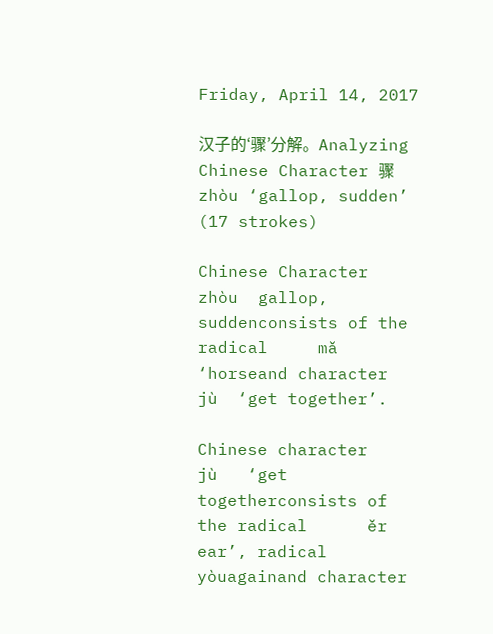Friday, April 14, 2017

汉子的‘骤’分解。Analyzing Chinese Character 骤 zhòu ‘gallop, sudden’ (17 strokes)

Chinese Character      zhòu  gallop, suddenconsists of the radical     mǎ   ‘horseand character    jù  ‘get together’.

Chinese character      jù   ‘get togetherconsists of the radical      ěr   ear’, radical   yòuagainand character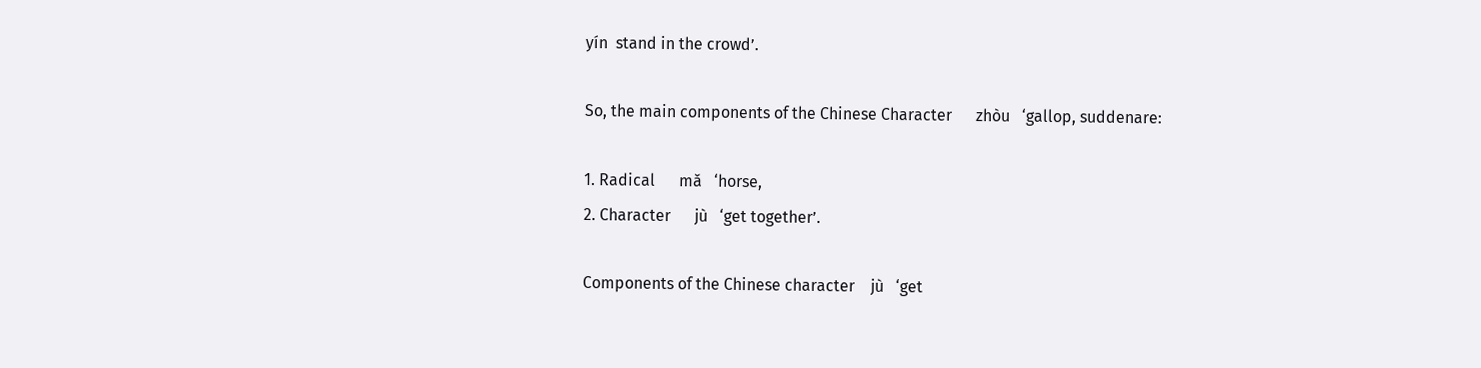yín  stand in the crowd’.

So, the main components of the Chinese Character      zhòu   ‘gallop, suddenare:

1. Radical      mǎ   ‘horse,
2. Character      jù   ‘get together’.

Components of the Chinese character    jù   ‘get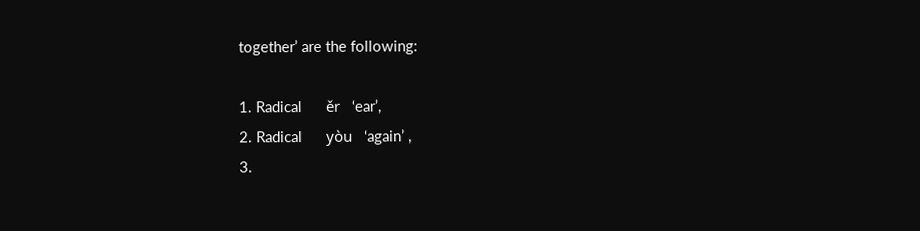together’ are the following:

1. Radical      ěr   ‘ear’,
2. Radical      yòu   ‘again’ ,
3.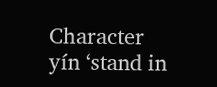Character      yín ‘stand in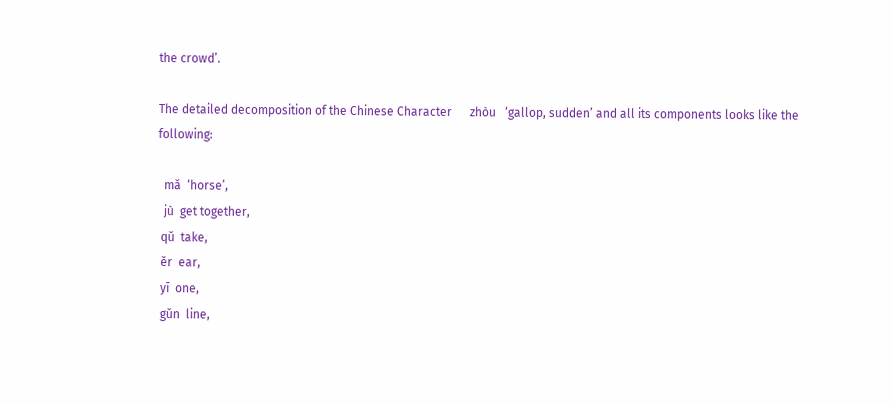the crowd’.

The detailed decomposition of the Chinese Character      zhòu   ‘gallop, sudden’ and all its components looks like the following:

  mǎ  ‘horse’,
  jù  get together,
 qǔ  take,
 ěr  ear,
 yī  one,
 gǔn  line,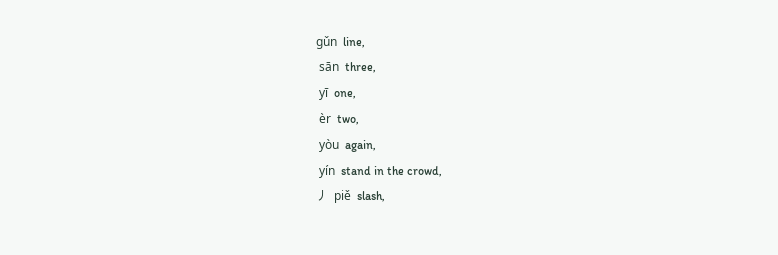gǔn  line,
 sān  three,
 yī  one,
 èr  two,
 yòu  again,
 yín  stand in the crowd,
丿  piě  slash,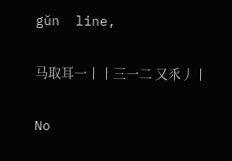gǔn  line,

马取耳一丨丨三一二 又乑丿丨

No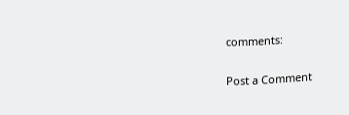comments:

Post a Comment